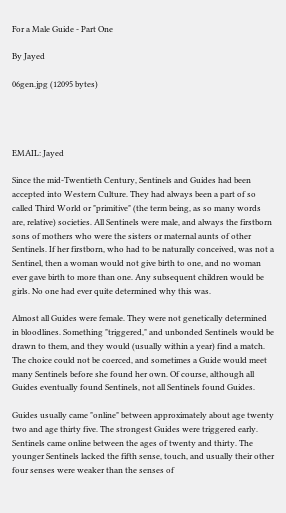For a Male Guide - Part One

By Jayed

06gen.jpg (12095 bytes)




EMAIL: Jayed

Since the mid-Twentieth Century, Sentinels and Guides had been accepted into Western Culture. They had always been a part of so called Third World or "primitive" (the term being, as so many words are, relative) societies. All Sentinels were male, and always the firstborn sons of mothers who were the sisters or maternal aunts of other Sentinels. If her firstborn, who had to be naturally conceived, was not a Sentinel, then a woman would not give birth to one, and no woman ever gave birth to more than one. Any subsequent children would be girls. No one had ever quite determined why this was.

Almost all Guides were female. They were not genetically determined in bloodlines. Something "triggered," and unbonded Sentinels would be drawn to them, and they would (usually within a year) find a match. The choice could not be coerced, and sometimes a Guide would meet many Sentinels before she found her own. Of course, although all Guides eventually found Sentinels, not all Sentinels found Guides.

Guides usually came "online" between approximately about age twenty two and age thirty five. The strongest Guides were triggered early. Sentinels came online between the ages of twenty and thirty. The younger Sentinels lacked the fifth sense, touch, and usually their other four senses were weaker than the senses of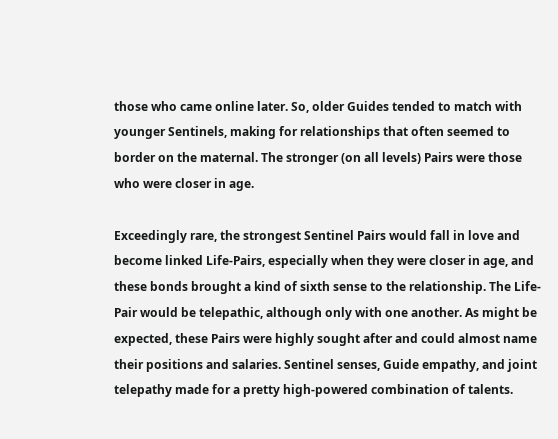those who came online later. So, older Guides tended to match with younger Sentinels, making for relationships that often seemed to border on the maternal. The stronger (on all levels) Pairs were those who were closer in age.

Exceedingly rare, the strongest Sentinel Pairs would fall in love and become linked Life-Pairs, especially when they were closer in age, and these bonds brought a kind of sixth sense to the relationship. The Life-Pair would be telepathic, although only with one another. As might be expected, these Pairs were highly sought after and could almost name their positions and salaries. Sentinel senses, Guide empathy, and joint telepathy made for a pretty high-powered combination of talents.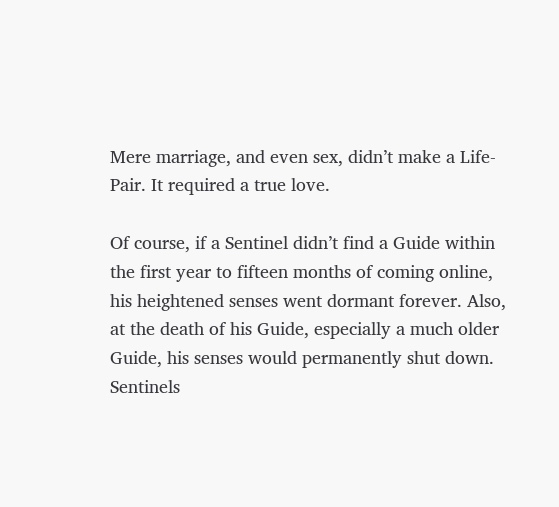Mere marriage, and even sex, didn’t make a Life-Pair. It required a true love.

Of course, if a Sentinel didn’t find a Guide within the first year to fifteen months of coming online, his heightened senses went dormant forever. Also, at the death of his Guide, especially a much older Guide, his senses would permanently shut down. Sentinels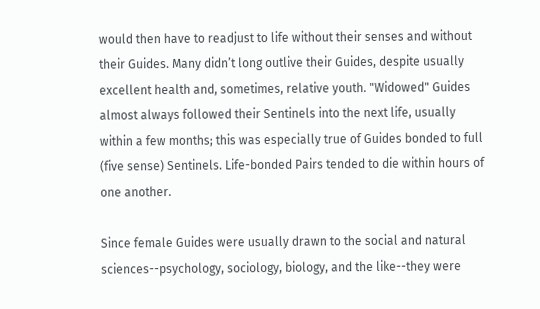would then have to readjust to life without their senses and without their Guides. Many didn’t long outlive their Guides, despite usually excellent health and, sometimes, relative youth. "Widowed" Guides almost always followed their Sentinels into the next life, usually within a few months; this was especially true of Guides bonded to full (five sense) Sentinels. Life-bonded Pairs tended to die within hours of one another.

Since female Guides were usually drawn to the social and natural sciences--psychology, sociology, biology, and the like--they were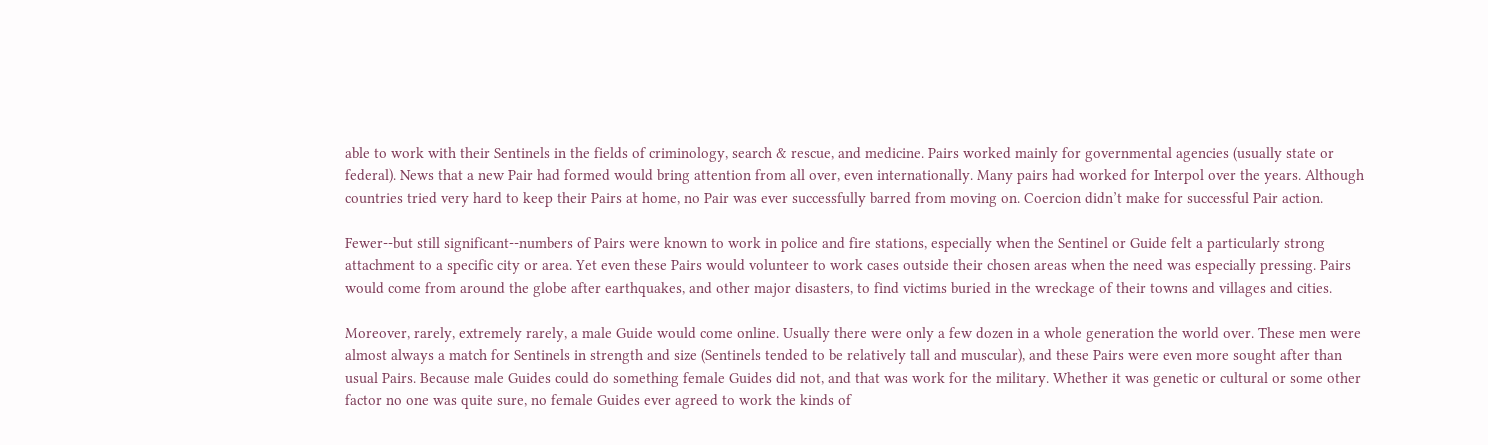able to work with their Sentinels in the fields of criminology, search & rescue, and medicine. Pairs worked mainly for governmental agencies (usually state or federal). News that a new Pair had formed would bring attention from all over, even internationally. Many pairs had worked for Interpol over the years. Although countries tried very hard to keep their Pairs at home, no Pair was ever successfully barred from moving on. Coercion didn’t make for successful Pair action.

Fewer--but still significant--numbers of Pairs were known to work in police and fire stations, especially when the Sentinel or Guide felt a particularly strong attachment to a specific city or area. Yet even these Pairs would volunteer to work cases outside their chosen areas when the need was especially pressing. Pairs would come from around the globe after earthquakes, and other major disasters, to find victims buried in the wreckage of their towns and villages and cities.

Moreover, rarely, extremely rarely, a male Guide would come online. Usually there were only a few dozen in a whole generation the world over. These men were almost always a match for Sentinels in strength and size (Sentinels tended to be relatively tall and muscular), and these Pairs were even more sought after than usual Pairs. Because male Guides could do something female Guides did not, and that was work for the military. Whether it was genetic or cultural or some other factor no one was quite sure, no female Guides ever agreed to work the kinds of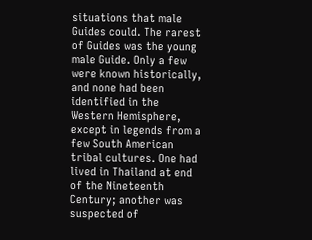situations that male Guides could. The rarest of Guides was the young male Guide. Only a few were known historically, and none had been identified in the Western Hemisphere, except in legends from a few South American tribal cultures. One had lived in Thailand at end of the Nineteenth Century; another was suspected of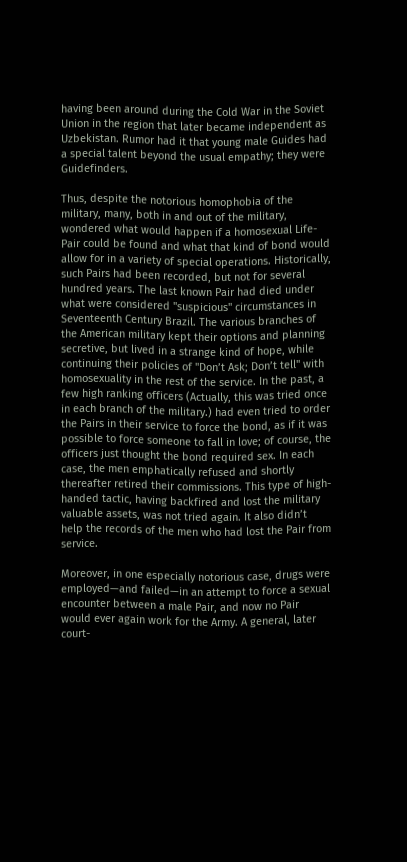having been around during the Cold War in the Soviet Union in the region that later became independent as Uzbekistan. Rumor had it that young male Guides had a special talent beyond the usual empathy; they were Guidefinders.

Thus, despite the notorious homophobia of the military, many, both in and out of the military, wondered what would happen if a homosexual Life-Pair could be found and what that kind of bond would allow for in a variety of special operations. Historically, such Pairs had been recorded, but not for several hundred years. The last known Pair had died under what were considered "suspicious" circumstances in Seventeenth Century Brazil. The various branches of the American military kept their options and planning secretive, but lived in a strange kind of hope, while continuing their policies of "Don’t Ask; Don’t tell" with homosexuality in the rest of the service. In the past, a few high ranking officers (Actually, this was tried once in each branch of the military.) had even tried to order the Pairs in their service to force the bond, as if it was possible to force someone to fall in love; of course, the officers just thought the bond required sex. In each case, the men emphatically refused and shortly thereafter retired their commissions. This type of high-handed tactic, having backfired and lost the military valuable assets, was not tried again. It also didn’t help the records of the men who had lost the Pair from service.

Moreover, in one especially notorious case, drugs were employed—and failed—in an attempt to force a sexual encounter between a male Pair, and now no Pair would ever again work for the Army. A general, later court-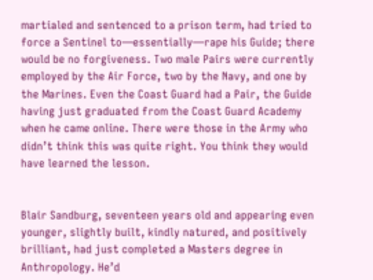martialed and sentenced to a prison term, had tried to force a Sentinel to—essentially—rape his Guide; there would be no forgiveness. Two male Pairs were currently employed by the Air Force, two by the Navy, and one by the Marines. Even the Coast Guard had a Pair, the Guide having just graduated from the Coast Guard Academy when he came online. There were those in the Army who didn’t think this was quite right. You think they would have learned the lesson.


Blair Sandburg, seventeen years old and appearing even younger, slightly built, kindly natured, and positively brilliant, had just completed a Masters degree in Anthropology. He’d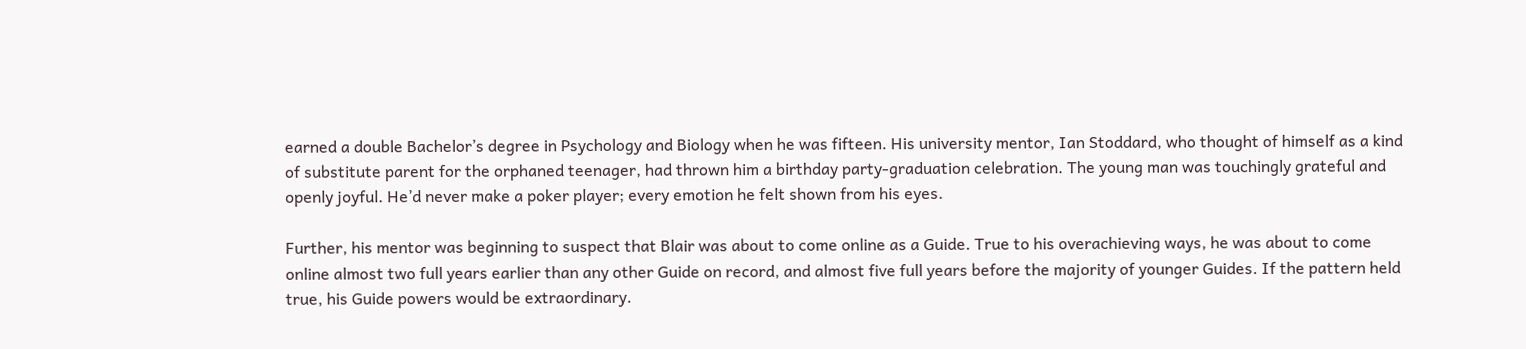earned a double Bachelor’s degree in Psychology and Biology when he was fifteen. His university mentor, Ian Stoddard, who thought of himself as a kind of substitute parent for the orphaned teenager, had thrown him a birthday party-graduation celebration. The young man was touchingly grateful and openly joyful. He’d never make a poker player; every emotion he felt shown from his eyes.

Further, his mentor was beginning to suspect that Blair was about to come online as a Guide. True to his overachieving ways, he was about to come online almost two full years earlier than any other Guide on record, and almost five full years before the majority of younger Guides. If the pattern held true, his Guide powers would be extraordinary.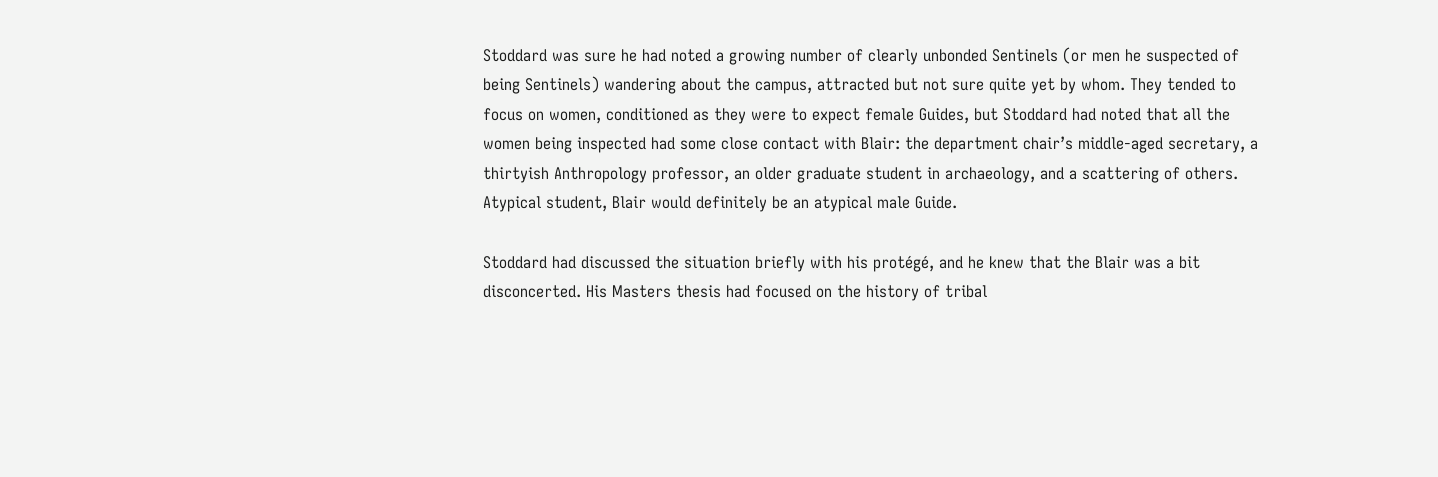Stoddard was sure he had noted a growing number of clearly unbonded Sentinels (or men he suspected of being Sentinels) wandering about the campus, attracted but not sure quite yet by whom. They tended to focus on women, conditioned as they were to expect female Guides, but Stoddard had noted that all the women being inspected had some close contact with Blair: the department chair’s middle-aged secretary, a thirtyish Anthropology professor, an older graduate student in archaeology, and a scattering of others. Atypical student, Blair would definitely be an atypical male Guide.

Stoddard had discussed the situation briefly with his protégé, and he knew that the Blair was a bit disconcerted. His Masters thesis had focused on the history of tribal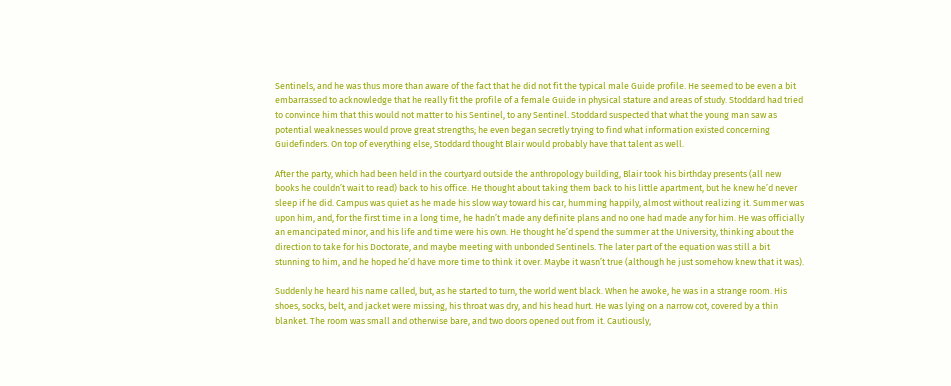Sentinels, and he was thus more than aware of the fact that he did not fit the typical male Guide profile. He seemed to be even a bit embarrassed to acknowledge that he really fit the profile of a female Guide in physical stature and areas of study. Stoddard had tried to convince him that this would not matter to his Sentinel, to any Sentinel. Stoddard suspected that what the young man saw as potential weaknesses would prove great strengths; he even began secretly trying to find what information existed concerning Guidefinders. On top of everything else, Stoddard thought Blair would probably have that talent as well.

After the party, which had been held in the courtyard outside the anthropology building, Blair took his birthday presents (all new books he couldn’t wait to read) back to his office. He thought about taking them back to his little apartment, but he knew he’d never sleep if he did. Campus was quiet as he made his slow way toward his car, humming happily, almost without realizing it. Summer was upon him, and, for the first time in a long time, he hadn’t made any definite plans and no one had made any for him. He was officially an emancipated minor, and his life and time were his own. He thought he’d spend the summer at the University, thinking about the direction to take for his Doctorate, and maybe meeting with unbonded Sentinels. The later part of the equation was still a bit stunning to him, and he hoped he’d have more time to think it over. Maybe it wasn’t true (although he just somehow knew that it was).

Suddenly he heard his name called, but, as he started to turn, the world went black. When he awoke, he was in a strange room. His shoes, socks, belt, and jacket were missing, his throat was dry, and his head hurt. He was lying on a narrow cot, covered by a thin blanket. The room was small and otherwise bare, and two doors opened out from it. Cautiously,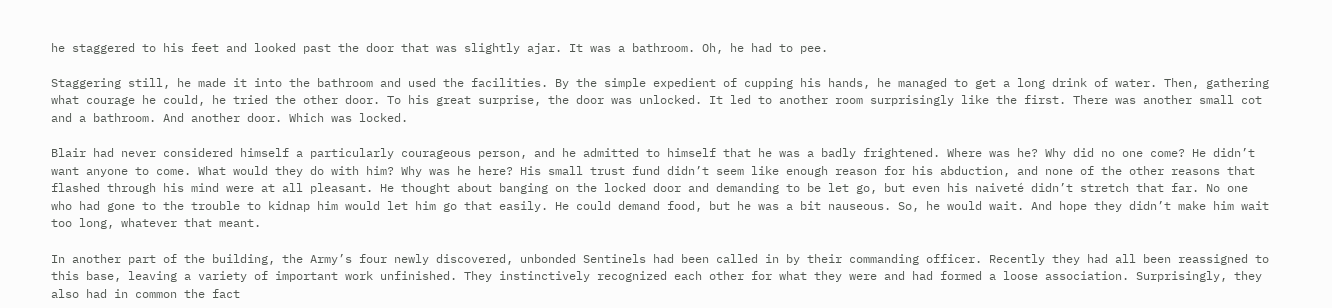he staggered to his feet and looked past the door that was slightly ajar. It was a bathroom. Oh, he had to pee.

Staggering still, he made it into the bathroom and used the facilities. By the simple expedient of cupping his hands, he managed to get a long drink of water. Then, gathering what courage he could, he tried the other door. To his great surprise, the door was unlocked. It led to another room surprisingly like the first. There was another small cot and a bathroom. And another door. Which was locked.

Blair had never considered himself a particularly courageous person, and he admitted to himself that he was a badly frightened. Where was he? Why did no one come? He didn’t want anyone to come. What would they do with him? Why was he here? His small trust fund didn’t seem like enough reason for his abduction, and none of the other reasons that flashed through his mind were at all pleasant. He thought about banging on the locked door and demanding to be let go, but even his naiveté didn’t stretch that far. No one who had gone to the trouble to kidnap him would let him go that easily. He could demand food, but he was a bit nauseous. So, he would wait. And hope they didn’t make him wait too long, whatever that meant.

In another part of the building, the Army’s four newly discovered, unbonded Sentinels had been called in by their commanding officer. Recently they had all been reassigned to this base, leaving a variety of important work unfinished. They instinctively recognized each other for what they were and had formed a loose association. Surprisingly, they also had in common the fact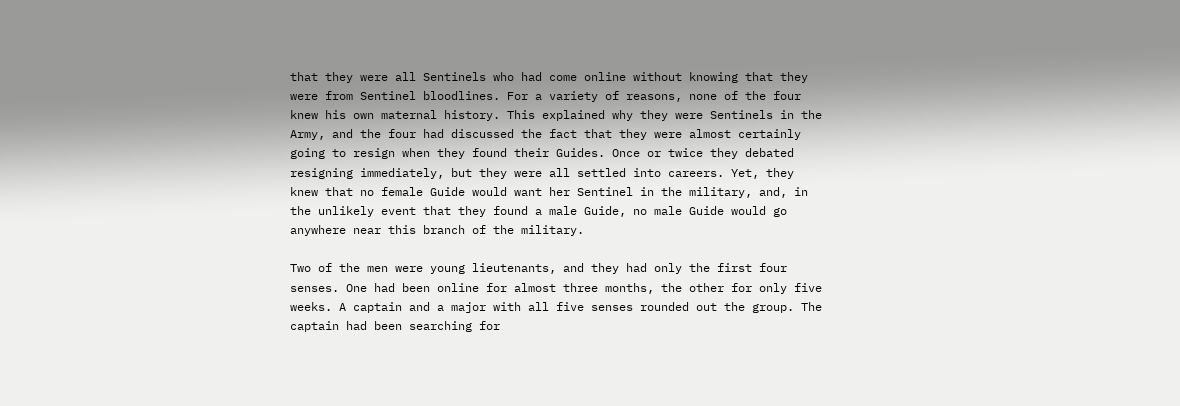that they were all Sentinels who had come online without knowing that they were from Sentinel bloodlines. For a variety of reasons, none of the four knew his own maternal history. This explained why they were Sentinels in the Army, and the four had discussed the fact that they were almost certainly going to resign when they found their Guides. Once or twice they debated resigning immediately, but they were all settled into careers. Yet, they knew that no female Guide would want her Sentinel in the military, and, in the unlikely event that they found a male Guide, no male Guide would go anywhere near this branch of the military.

Two of the men were young lieutenants, and they had only the first four senses. One had been online for almost three months, the other for only five weeks. A captain and a major with all five senses rounded out the group. The captain had been searching for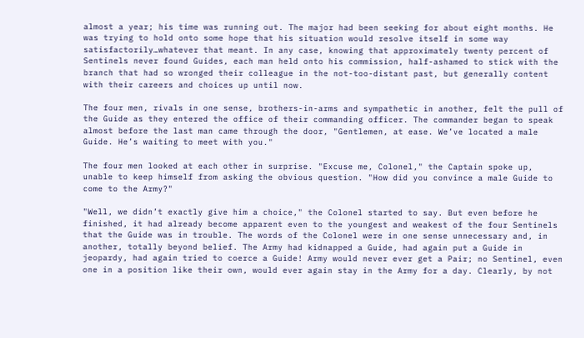almost a year; his time was running out. The major had been seeking for about eight months. He was trying to hold onto some hope that his situation would resolve itself in some way satisfactorily…whatever that meant. In any case, knowing that approximately twenty percent of Sentinels never found Guides, each man held onto his commission, half-ashamed to stick with the branch that had so wronged their colleague in the not-too-distant past, but generally content with their careers and choices up until now.

The four men, rivals in one sense, brothers-in-arms and sympathetic in another, felt the pull of the Guide as they entered the office of their commanding officer. The commander began to speak almost before the last man came through the door, "Gentlemen, at ease. We’ve located a male Guide. He’s waiting to meet with you."

The four men looked at each other in surprise. "Excuse me, Colonel," the Captain spoke up, unable to keep himself from asking the obvious question. "How did you convince a male Guide to come to the Army?"

"Well, we didn’t exactly give him a choice," the Colonel started to say. But even before he finished, it had already become apparent even to the youngest and weakest of the four Sentinels that the Guide was in trouble. The words of the Colonel were in one sense unnecessary and, in another, totally beyond belief. The Army had kidnapped a Guide, had again put a Guide in jeopardy, had again tried to coerce a Guide! Army would never ever get a Pair; no Sentinel, even one in a position like their own, would ever again stay in the Army for a day. Clearly, by not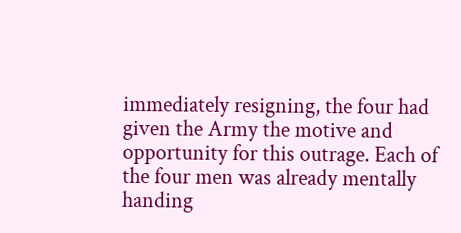immediately resigning, the four had given the Army the motive and opportunity for this outrage. Each of the four men was already mentally handing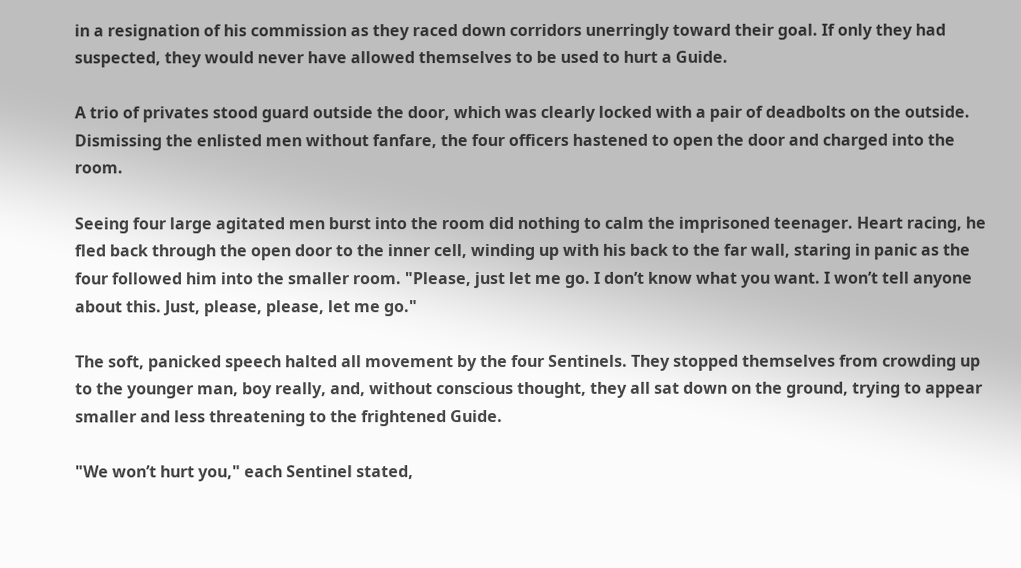in a resignation of his commission as they raced down corridors unerringly toward their goal. If only they had suspected, they would never have allowed themselves to be used to hurt a Guide.

A trio of privates stood guard outside the door, which was clearly locked with a pair of deadbolts on the outside. Dismissing the enlisted men without fanfare, the four officers hastened to open the door and charged into the room.

Seeing four large agitated men burst into the room did nothing to calm the imprisoned teenager. Heart racing, he fled back through the open door to the inner cell, winding up with his back to the far wall, staring in panic as the four followed him into the smaller room. "Please, just let me go. I don’t know what you want. I won’t tell anyone about this. Just, please, please, let me go."

The soft, panicked speech halted all movement by the four Sentinels. They stopped themselves from crowding up to the younger man, boy really, and, without conscious thought, they all sat down on the ground, trying to appear smaller and less threatening to the frightened Guide.

"We won’t hurt you," each Sentinel stated,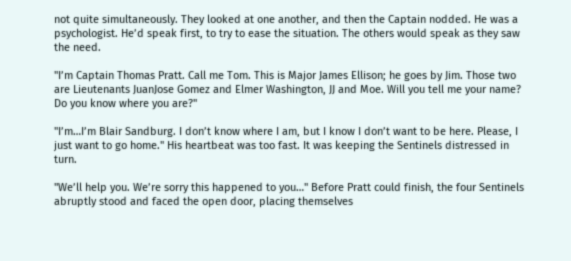not quite simultaneously. They looked at one another, and then the Captain nodded. He was a psychologist. He’d speak first, to try to ease the situation. The others would speak as they saw the need.

"I’m Captain Thomas Pratt. Call me Tom. This is Major James Ellison; he goes by Jim. Those two are Lieutenants JuanJose Gomez and Elmer Washington, JJ and Moe. Will you tell me your name? Do you know where you are?"

"I’m…I’m Blair Sandburg. I don’t know where I am, but I know I don’t want to be here. Please, I just want to go home." His heartbeat was too fast. It was keeping the Sentinels distressed in turn.

"We’ll help you. We’re sorry this happened to you…" Before Pratt could finish, the four Sentinels abruptly stood and faced the open door, placing themselves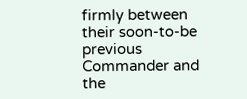firmly between their soon-to-be previous Commander and the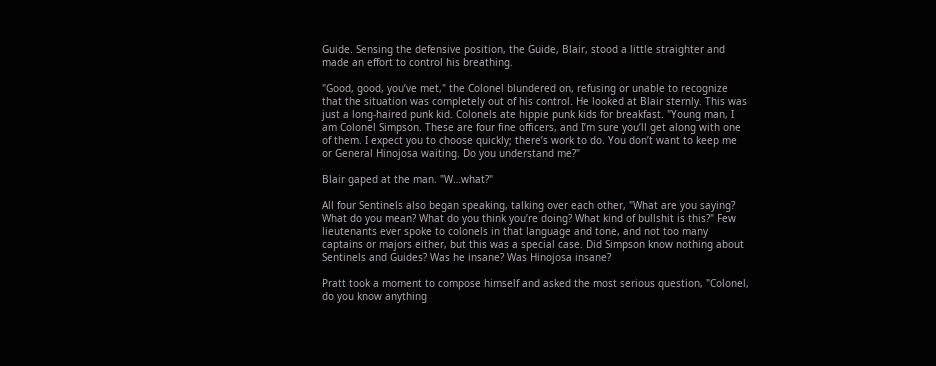Guide. Sensing the defensive position, the Guide, Blair, stood a little straighter and made an effort to control his breathing.

"Good, good, you’ve met," the Colonel blundered on, refusing or unable to recognize that the situation was completely out of his control. He looked at Blair sternly. This was just a long-haired punk kid. Colonels ate hippie punk kids for breakfast. "Young man, I am Colonel Simpson. These are four fine officers, and I’m sure you’ll get along with one of them. I expect you to choose quickly; there’s work to do. You don’t want to keep me or General Hinojosa waiting. Do you understand me?"

Blair gaped at the man. "W…what?"

All four Sentinels also began speaking, talking over each other, "What are you saying? What do you mean? What do you think you’re doing? What kind of bullshit is this?" Few lieutenants ever spoke to colonels in that language and tone, and not too many captains or majors either, but this was a special case. Did Simpson know nothing about Sentinels and Guides? Was he insane? Was Hinojosa insane?

Pratt took a moment to compose himself and asked the most serious question, "Colonel, do you know anything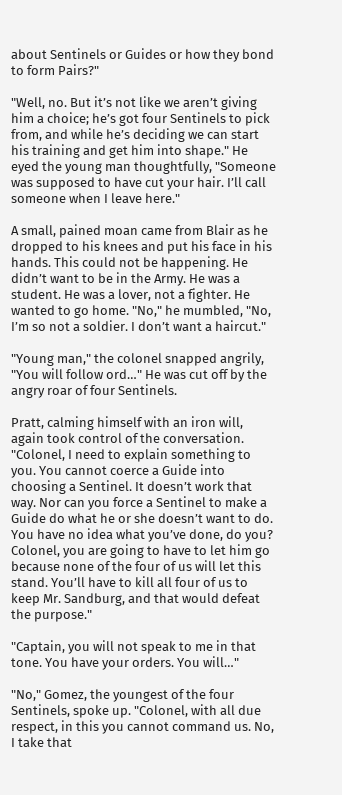about Sentinels or Guides or how they bond to form Pairs?"

"Well, no. But it’s not like we aren’t giving him a choice; he’s got four Sentinels to pick from, and while he’s deciding we can start his training and get him into shape." He eyed the young man thoughtfully, "Someone was supposed to have cut your hair. I’ll call someone when I leave here."

A small, pained moan came from Blair as he dropped to his knees and put his face in his hands. This could not be happening. He didn’t want to be in the Army. He was a student. He was a lover, not a fighter. He wanted to go home. "No," he mumbled, "No, I’m so not a soldier. I don’t want a haircut."

"Young man," the colonel snapped angrily, "You will follow ord…" He was cut off by the angry roar of four Sentinels.

Pratt, calming himself with an iron will, again took control of the conversation. "Colonel, I need to explain something to you. You cannot coerce a Guide into choosing a Sentinel. It doesn’t work that way. Nor can you force a Sentinel to make a Guide do what he or she doesn’t want to do. You have no idea what you’ve done, do you? Colonel, you are going to have to let him go because none of the four of us will let this stand. You’ll have to kill all four of us to keep Mr. Sandburg, and that would defeat the purpose."

"Captain, you will not speak to me in that tone. You have your orders. You will…"

"No," Gomez, the youngest of the four Sentinels, spoke up. "Colonel, with all due respect, in this you cannot command us. No, I take that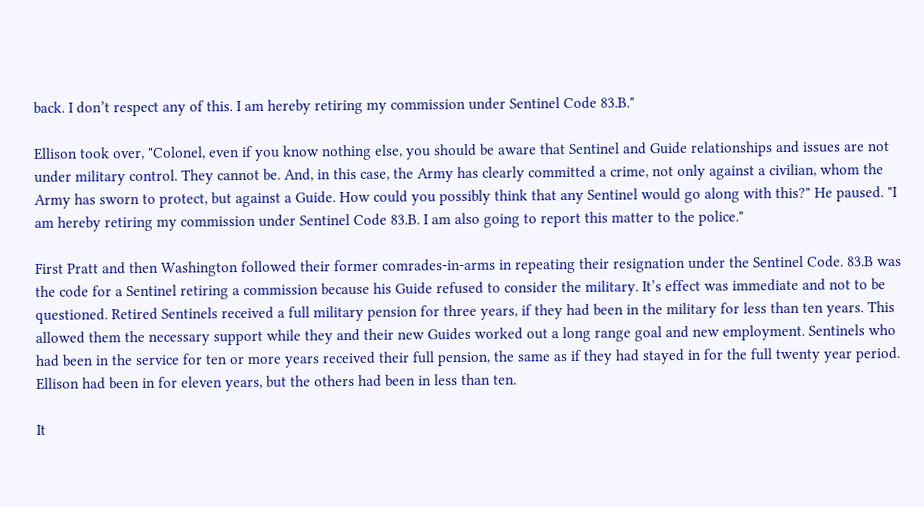back. I don’t respect any of this. I am hereby retiring my commission under Sentinel Code 83.B."

Ellison took over, "Colonel, even if you know nothing else, you should be aware that Sentinel and Guide relationships and issues are not under military control. They cannot be. And, in this case, the Army has clearly committed a crime, not only against a civilian, whom the Army has sworn to protect, but against a Guide. How could you possibly think that any Sentinel would go along with this?" He paused. "I am hereby retiring my commission under Sentinel Code 83.B. I am also going to report this matter to the police."

First Pratt and then Washington followed their former comrades-in-arms in repeating their resignation under the Sentinel Code. 83.B was the code for a Sentinel retiring a commission because his Guide refused to consider the military. It’s effect was immediate and not to be questioned. Retired Sentinels received a full military pension for three years, if they had been in the military for less than ten years. This allowed them the necessary support while they and their new Guides worked out a long range goal and new employment. Sentinels who had been in the service for ten or more years received their full pension, the same as if they had stayed in for the full twenty year period. Ellison had been in for eleven years, but the others had been in less than ten.

It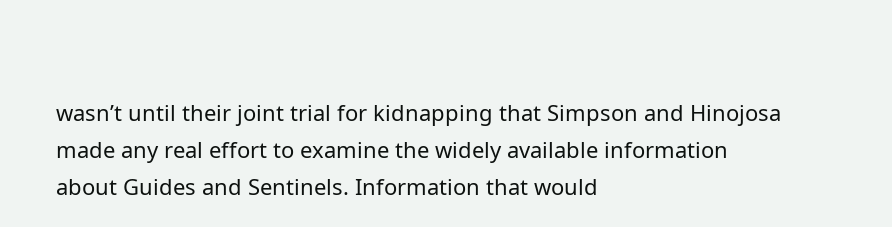wasn’t until their joint trial for kidnapping that Simpson and Hinojosa made any real effort to examine the widely available information about Guides and Sentinels. Information that would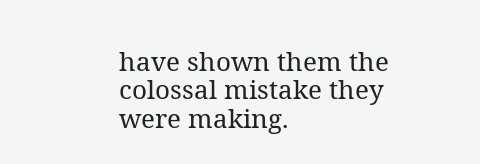have shown them the colossal mistake they were making.